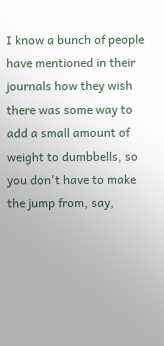I know a bunch of people have mentioned in their journals how they wish there was some way to add a small amount of weight to dumbbells, so you don't have to make the jump from, say,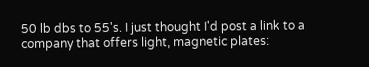50 lb dbs to 55's. I just thought I'd post a link to a company that offers light, magnetic plates: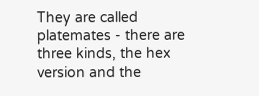They are called platemates - there are three kinds, the hex version and the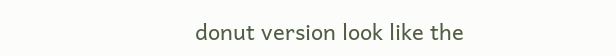donut version look like the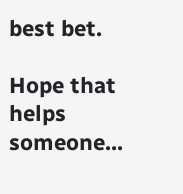best bet.

Hope that helps someone...